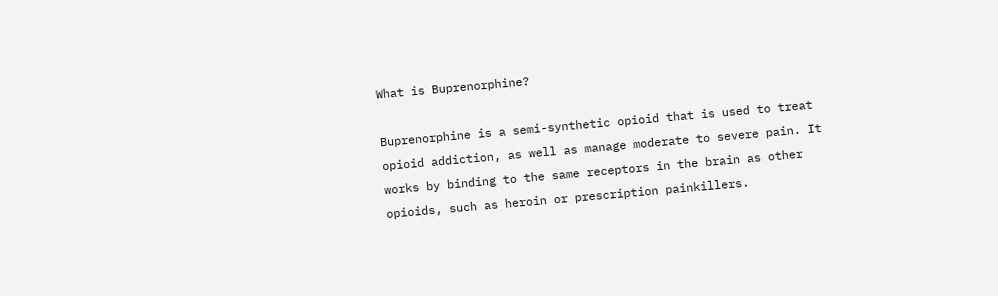What is Buprenorphine?

Buprenorphine is a semi-synthetic opioid that is used to treat opioid addiction, as well as manage moderate to severe pain. It works by binding to the same receptors in the brain as other opioids, such as heroin or prescription painkillers.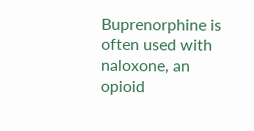Buprenorphine is often used with naloxone, an opioid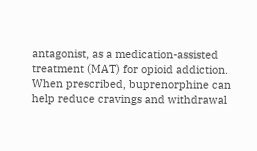antagonist, as a medication-assisted treatment (MAT) for opioid addiction. When prescribed, buprenorphine can help reduce cravings and withdrawal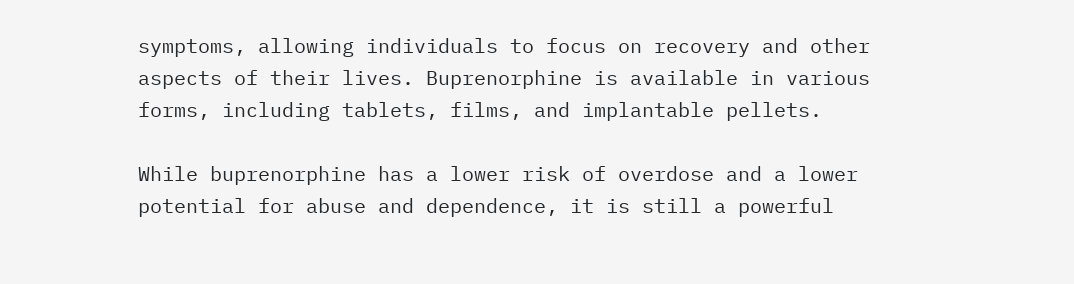symptoms, allowing individuals to focus on recovery and other aspects of their lives. Buprenorphine is available in various forms, including tablets, films, and implantable pellets.

While buprenorphine has a lower risk of overdose and a lower potential for abuse and dependence, it is still a powerful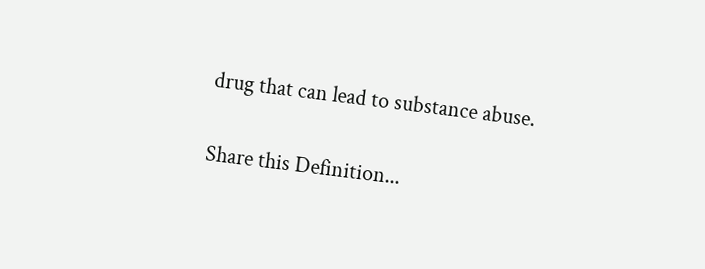drug that can lead to substance abuse.

Share this Definition...